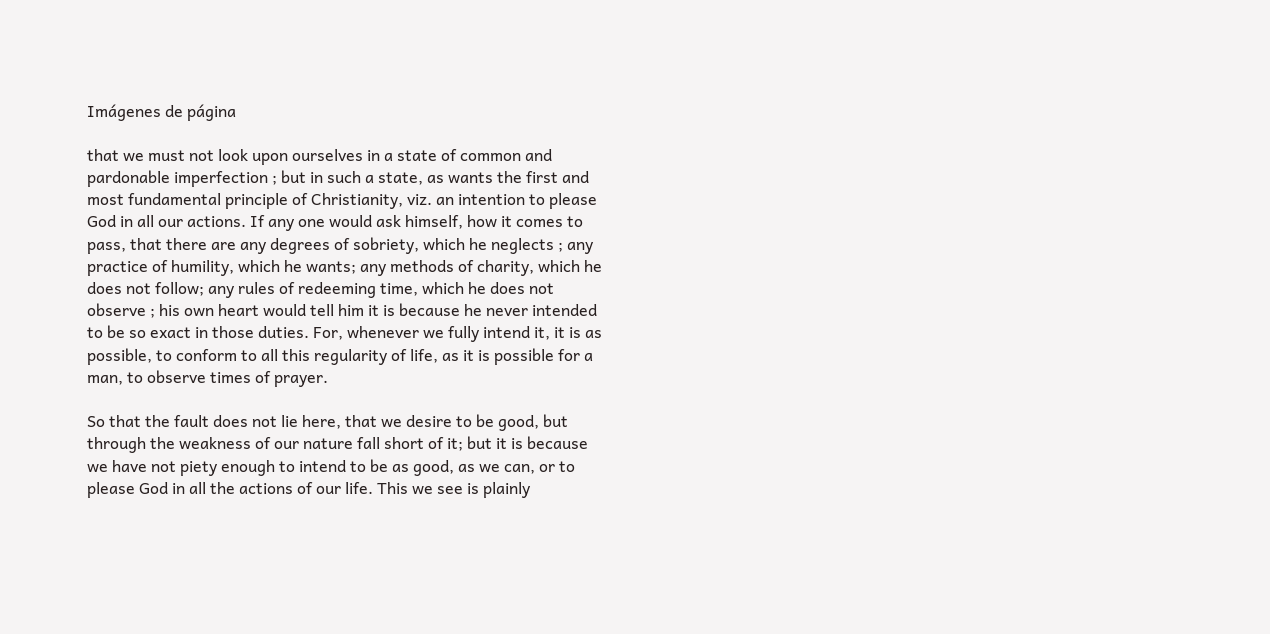Imágenes de página

that we must not look upon ourselves in a state of common and pardonable imperfection ; but in such a state, as wants the first and most fundamental principle of Christianity, viz. an intention to please God in all our actions. If any one would ask himself, how it comes to pass, that there are any degrees of sobriety, which he neglects ; any practice of humility, which he wants; any methods of charity, which he does not follow; any rules of redeeming time, which he does not observe ; his own heart would tell him it is because he never intended to be so exact in those duties. For, whenever we fully intend it, it is as possible, to conform to all this regularity of life, as it is possible for a man, to observe times of prayer.

So that the fault does not lie here, that we desire to be good, but through the weakness of our nature fall short of it; but it is because we have not piety enough to intend to be as good, as we can, or to please God in all the actions of our life. This we see is plainly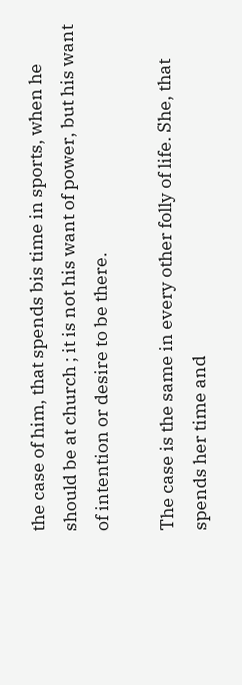the case of him, that spends bis time in sports, when he should be at church ; it is not his want of power, but his want of intention or desire to be there.

The case is the same in every other folly of life. She, that spends her time and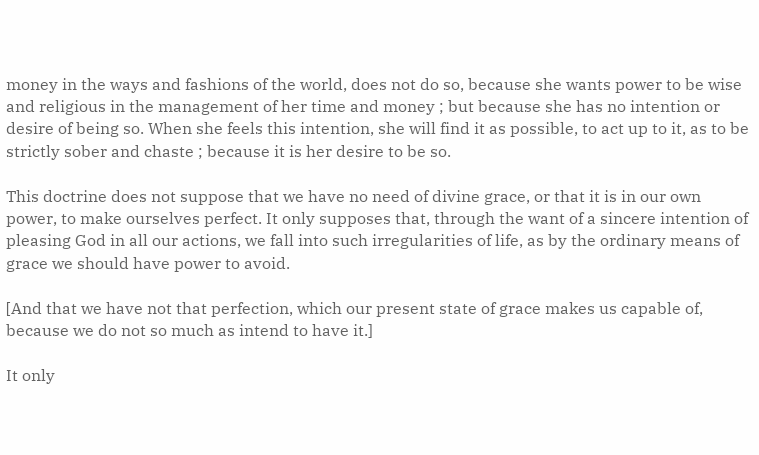money in the ways and fashions of the world, does not do so, because she wants power to be wise and religious in the management of her time and money ; but because she has no intention or desire of being so. When she feels this intention, she will find it as possible, to act up to it, as to be strictly sober and chaste ; because it is her desire to be so.

This doctrine does not suppose that we have no need of divine grace, or that it is in our own power, to make ourselves perfect. It only supposes that, through the want of a sincere intention of pleasing God in all our actions, we fall into such irregularities of life, as by the ordinary means of grace we should have power to avoid.

[And that we have not that perfection, which our present state of grace makes us capable of, because we do not so much as intend to have it.]

It only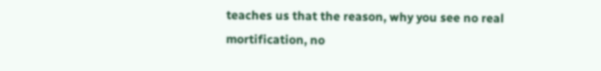teaches us that the reason, why you see no real mortification, no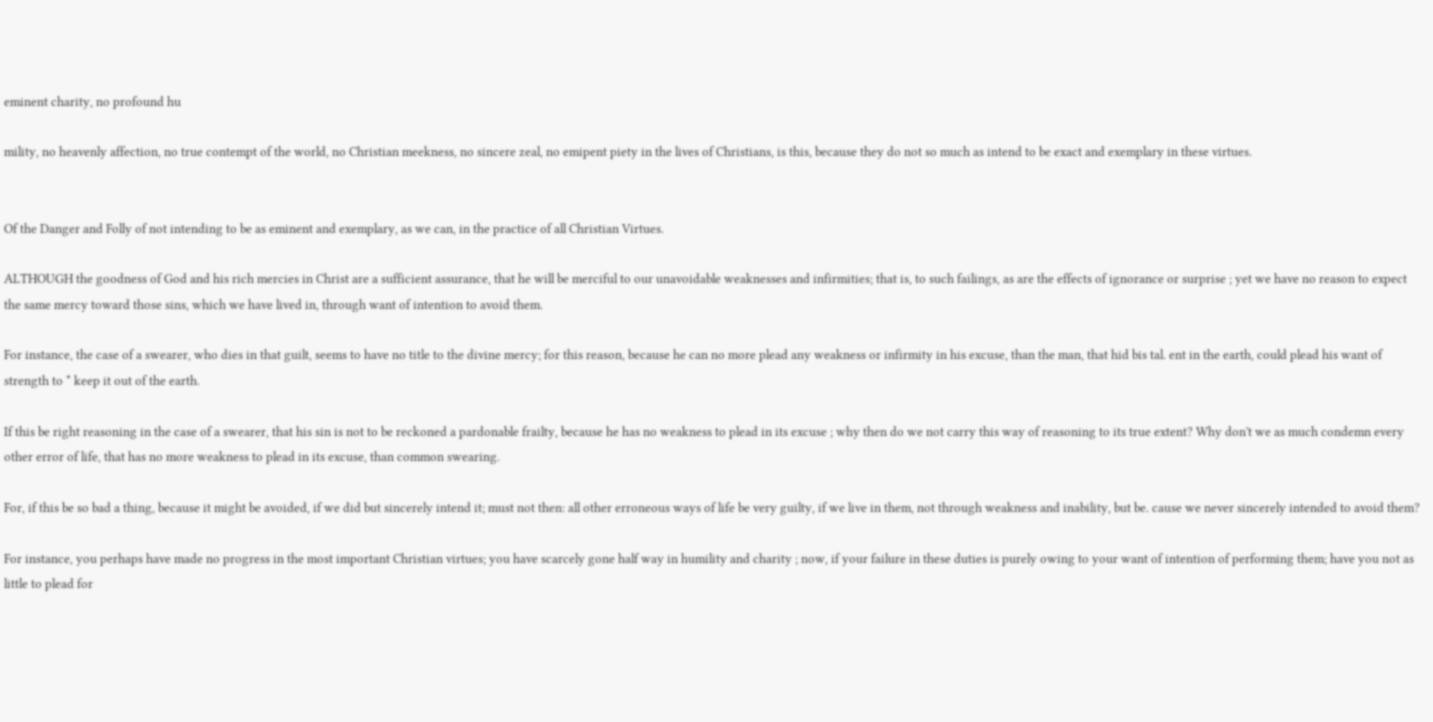eminent charity, no profound hu

mility, no heavenly affection, no true contempt of the world, no Christian meekness, no sincere zeal, no emipent piety in the lives of Christians, is this, because they do not so much as intend to be exact and exemplary in these virtues.


Of the Danger and Folly of not intending to be as eminent and exemplary, as we can, in the practice of all Christian Virtues.

ALTHOUGH the goodness of God and his rich mercies in Christ are a sufficient assurance, that he will be merciful to our unavoidable weaknesses and infirmities; that is, to such failings, as are the effects of ignorance or surprise ; yet we have no reason to expect the same mercy toward those sins, which we have lived in, through want of intention to avoid them.

For instance, the case of a swearer, who dies in that guilt, seems to have no title to the divine mercy; for this reason, because he can no more plead any weakness or infirmity in his excuse, than the man, that hid bis tal. ent in the earth, could plead his want of strength to * keep it out of the earth.

If this be right reasoning in the case of a swearer, that his sin is not to be reckoned a pardonable frailty, because he has no weakness to plead in its excuse ; why then do we not carry this way of reasoning to its true extent? Why don't we as much condemn every other error of life, that has no more weakness to plead in its excuse, than common swearing.

For, if this be so bad a thing, because it might be avoided, if we did but sincerely intend it; must not then: all other erroneous ways of life be very guilty, if we live in them, not through weakness and inability, but be. cause we never sincerely intended to avoid them?

For instance, you perhaps have made no progress in the most important Christian virtues; you have scarcely gone half way in humility and charity ; now, if your failure in these duties is purely owing to your want of intention of performing them; have you not as little to plead for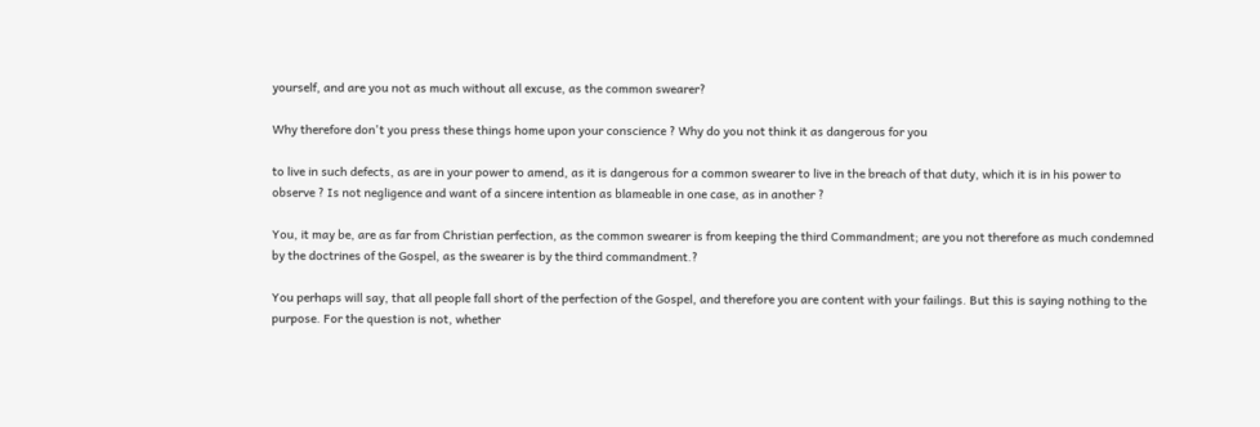yourself, and are you not as much without all excuse, as the common swearer?

Why therefore don't you press these things home upon your conscience ? Why do you not think it as dangerous for you

to live in such defects, as are in your power to amend, as it is dangerous for a common swearer to live in the breach of that duty, which it is in his power to observe ? Is not negligence and want of a sincere intention as blameable in one case, as in another ?

You, it may be, are as far from Christian perfection, as the common swearer is from keeping the third Commandment; are you not therefore as much condemned by the doctrines of the Gospel, as the swearer is by the third commandment.?

You perhaps will say, that all people fall short of the perfection of the Gospel, and therefore you are content with your failings. But this is saying nothing to the purpose. For the question is not, whether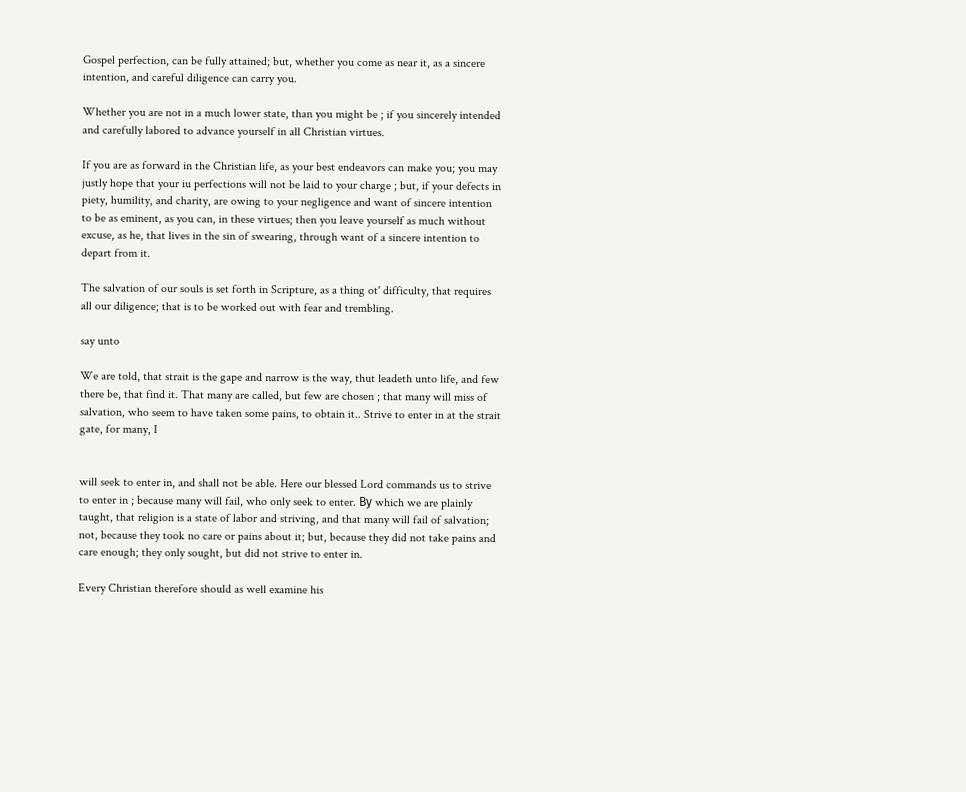Gospel perfection, can be fully attained; but, whether you come as near it, as a sincere intention, and careful diligence can carry you.

Whether you are not in a much lower state, than you might be ; if you sincerely intended and carefully labored to advance yourself in all Christian virtues.

If you are as forward in the Christian life, as your best endeavors can make you; you may justly hope that your iu perfections will not be laid to your charge ; but, if your defects in piety, humility, and charity, are owing to your negligence and want of sincere intention to be as eminent, as you can, in these virtues; then you leave yourself as much without excuse, as he, that lives in the sin of swearing, through want of a sincere intention to depart from it.

The salvation of our souls is set forth in Scripture, as a thing ot' difficulty, that requires all our diligence; that is to be worked out with fear and trembling.

say unto

We are told, that strait is the gape and narrow is the way, thut leadeth unto life, and few there be, that find it. That many are called, but few are chosen ; that many will miss of salvation, who seem to have taken some pains, to obtain it.. Strive to enter in at the strait gate, for many, I


will seek to enter in, and shall not be able. Here our blessed Lord commands us to strive to enter in ; because many will fail, who only seek to enter. Ву which we are plainly taught, that religion is a state of labor and striving, and that many will fail of salvation; not, because they took no care or pains about it; but, because they did not take pains and care enough; they only sought, but did not strive to enter in.

Every Christian therefore should as well examine his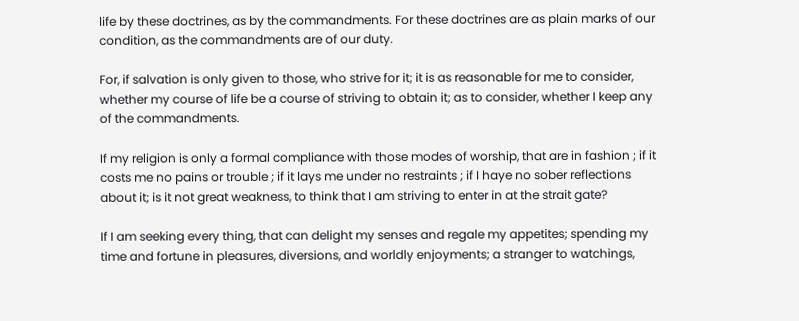life by these doctrines, as by the commandments. For these doctrines are as plain marks of our condition, as the commandments are of our duty.

For, if salvation is only given to those, who strive for it; it is as reasonable for me to consider, whether my course of life be a course of striving to obtain it; as to consider, whether I keep any of the commandments.

If my religion is only a formal compliance with those modes of worship, that are in fashion ; if it costs me no pains or trouble ; if it lays me under no restraints ; if I haye no sober reflections about it; is it not great weakness, to think that I am striving to enter in at the strait gate?

If I am seeking every thing, that can delight my senses and regale my appetites; spending my time and fortune in pleasures, diversions, and worldly enjoyments; a stranger to watchings,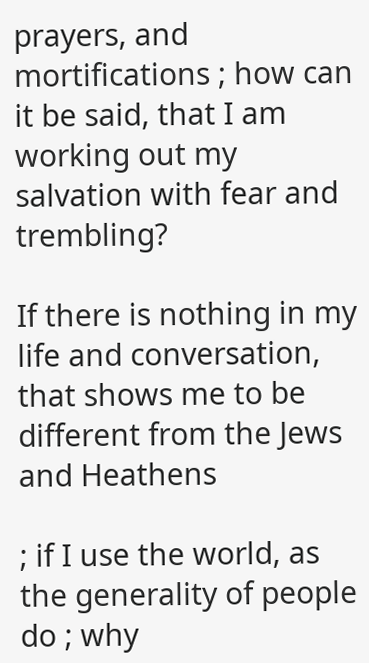prayers, and mortifications ; how can it be said, that I am working out my salvation with fear and trembling?

If there is nothing in my life and conversation, that shows me to be different from the Jews and Heathens

; if I use the world, as the generality of people do ; why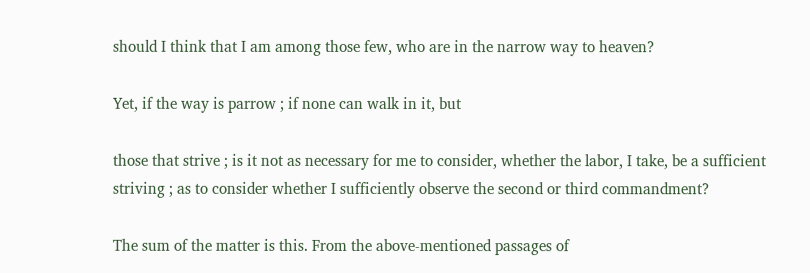should I think that I am among those few, who are in the narrow way to heaven?

Yet, if the way is parrow ; if none can walk in it, but

those that strive ; is it not as necessary for me to consider, whether the labor, I take, be a sufficient striving ; as to consider whether I sufficiently observe the second or third commandment?

The sum of the matter is this. From the above-mentioned passages of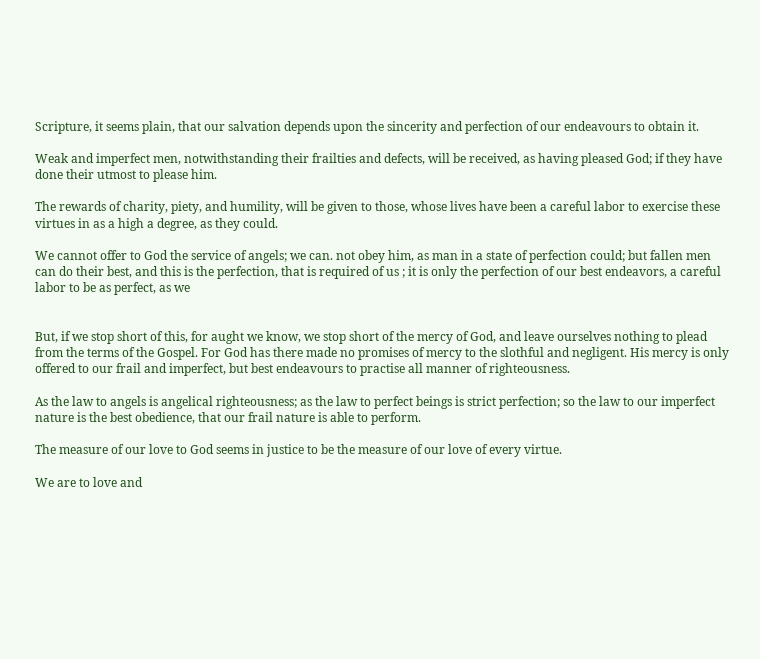Scripture, it seems plain, that our salvation depends upon the sincerity and perfection of our endeavours to obtain it.

Weak and imperfect men, notwithstanding their frailties and defects, will be received, as having pleased God; if they have done their utmost to please him.

The rewards of charity, piety, and humility, will be given to those, whose lives have been a careful labor to exercise these virtues in as a high a degree, as they could.

We cannot offer to God the service of angels; we can. not obey him, as man in a state of perfection could; but fallen men can do their best, and this is the perfection, that is required of us ; it is only the perfection of our best endeavors, a careful labor to be as perfect, as we


But, if we stop short of this, for aught we know, we stop short of the mercy of God, and leave ourselves nothing to plead from the terms of the Gospel. For God has there made no promises of mercy to the slothful and negligent. His mercy is only offered to our frail and imperfect, but best endeavours to practise all manner of righteousness.

As the law to angels is angelical righteousness; as the law to perfect beings is strict perfection; so the law to our imperfect nature is the best obedience, that our frail nature is able to perform.

The measure of our love to God seems in justice to be the measure of our love of every virtue.

We are to love and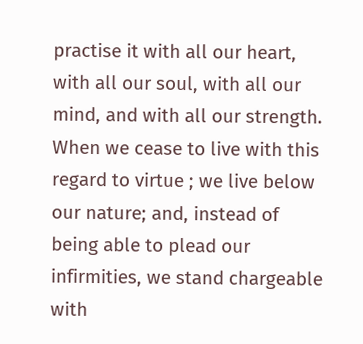practise it with all our heart, with all our soul, with all our mind, and with all our strength. When we cease to live with this regard to virtue ; we live below our nature; and, instead of being able to plead our infirmities, we stand chargeable with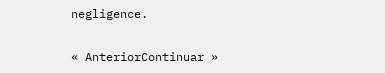negligence.

« AnteriorContinuar »